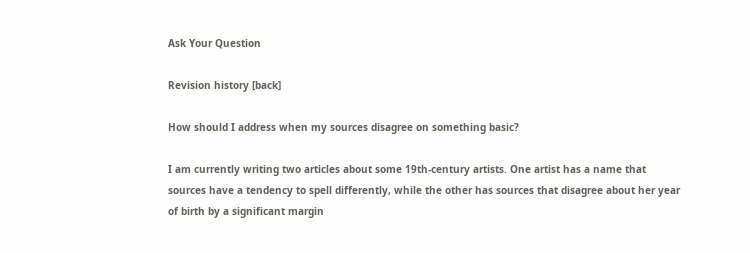Ask Your Question

Revision history [back]

How should I address when my sources disagree on something basic?

I am currently writing two articles about some 19th-century artists. One artist has a name that sources have a tendency to spell differently, while the other has sources that disagree about her year of birth by a significant margin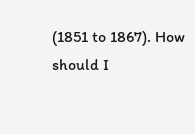(1851 to 1867). How should I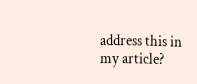address this in my article?